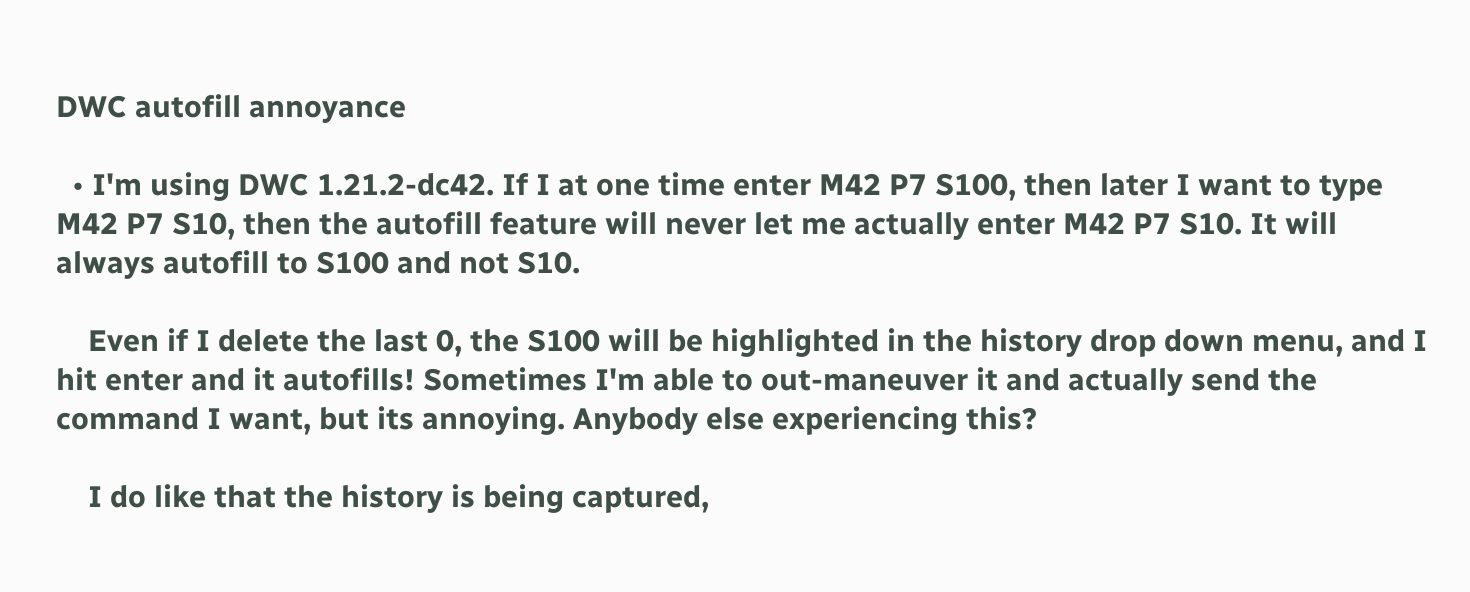DWC autofill annoyance

  • I'm using DWC 1.21.2-dc42. If I at one time enter M42 P7 S100, then later I want to type M42 P7 S10, then the autofill feature will never let me actually enter M42 P7 S10. It will always autofill to S100 and not S10.

    Even if I delete the last 0, the S100 will be highlighted in the history drop down menu, and I hit enter and it autofills! Sometimes I'm able to out-maneuver it and actually send the command I want, but its annoying. Anybody else experiencing this?

    I do like that the history is being captured,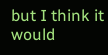but I think it would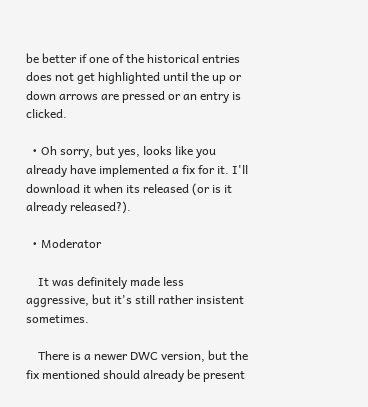be better if one of the historical entries does not get highlighted until the up or down arrows are pressed or an entry is clicked.

  • Oh sorry, but yes, looks like you already have implemented a fix for it. I'll download it when its released (or is it already released?).

  • Moderator

    It was definitely made less aggressive, but it's still rather insistent sometimes.

    There is a newer DWC version, but the fix mentioned should already be present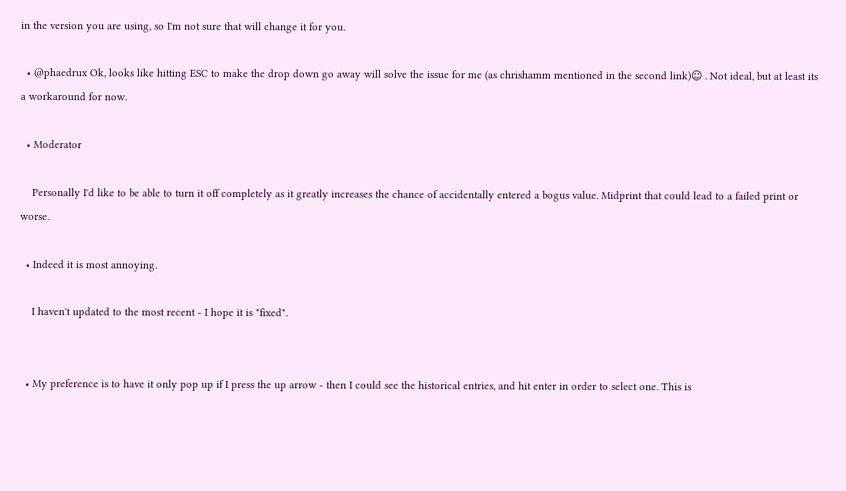in the version you are using, so I'm not sure that will change it for you.

  • @phaedrux Ok, looks like hitting ESC to make the drop down go away will solve the issue for me (as chrishamm mentioned in the second link)☺ . Not ideal, but at least its a workaround for now.

  • Moderator

    Personally I'd like to be able to turn it off completely as it greatly increases the chance of accidentally entered a bogus value. Midprint that could lead to a failed print or worse.

  • Indeed it is most annoying.

    I haven't updated to the most recent - I hope it is "fixed".


  • My preference is to have it only pop up if I press the up arrow - then I could see the historical entries, and hit enter in order to select one. This is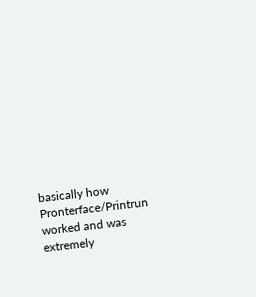basically how Pronterface/Printrun worked and was extremely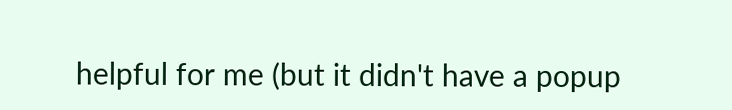helpful for me (but it didn't have a popup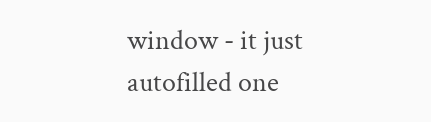window - it just autofilled one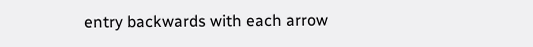entry backwards with each arrow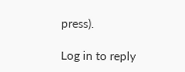press).

Log in to reply